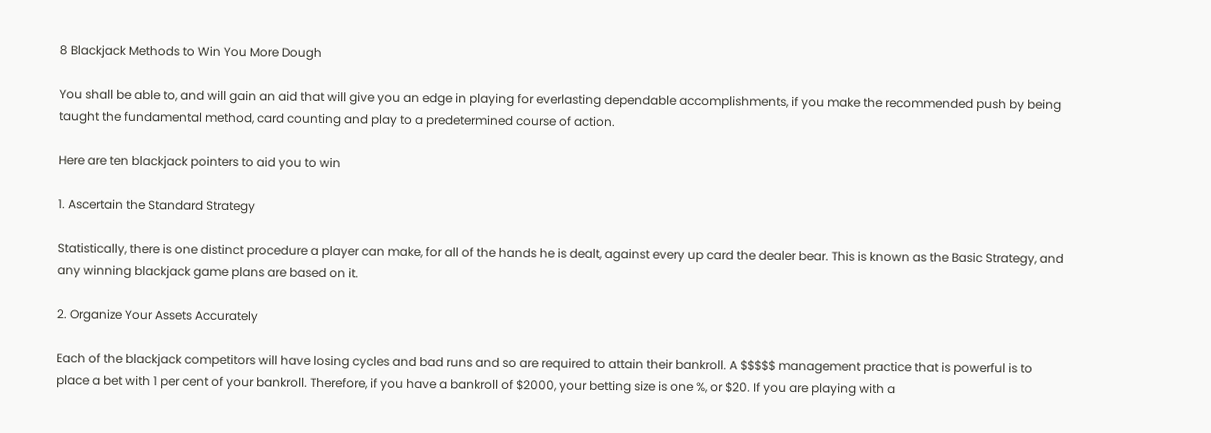8 Blackjack Methods to Win You More Dough

You shall be able to, and will gain an aid that will give you an edge in playing for everlasting dependable accomplishments, if you make the recommended push by being taught the fundamental method, card counting and play to a predetermined course of action.

Here are ten blackjack pointers to aid you to win

1. Ascertain the Standard Strategy

Statistically, there is one distinct procedure a player can make, for all of the hands he is dealt, against every up card the dealer bear. This is known as the Basic Strategy, and any winning blackjack game plans are based on it.

2. Organize Your Assets Accurately

Each of the blackjack competitors will have losing cycles and bad runs and so are required to attain their bankroll. A $$$$$ management practice that is powerful is to place a bet with 1 per cent of your bankroll. Therefore, if you have a bankroll of $2000, your betting size is one %, or $20. If you are playing with a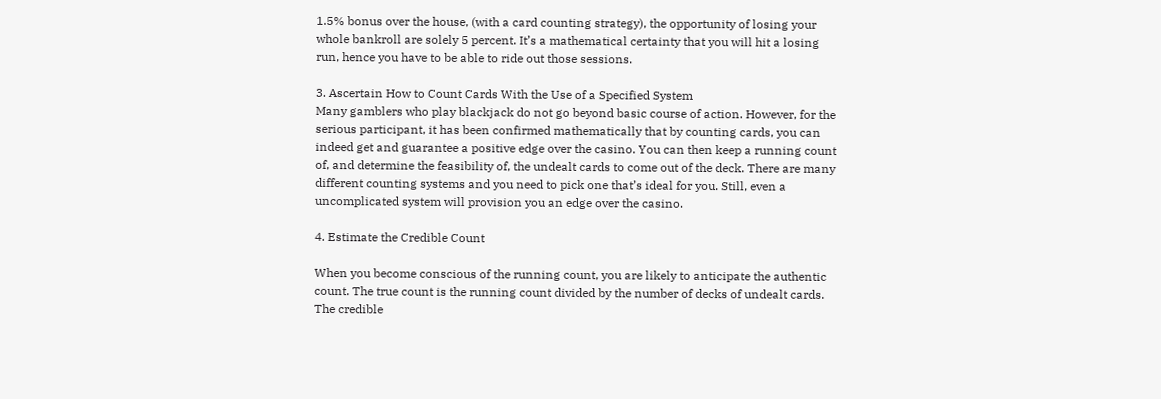1.5% bonus over the house, (with a card counting strategy), the opportunity of losing your whole bankroll are solely 5 percent. It’s a mathematical certainty that you will hit a losing run, hence you have to be able to ride out those sessions.

3. Ascertain How to Count Cards With the Use of a Specified System
Many gamblers who play blackjack do not go beyond basic course of action. However, for the serious participant, it has been confirmed mathematically that by counting cards, you can indeed get and guarantee a positive edge over the casino. You can then keep a running count of, and determine the feasibility of, the undealt cards to come out of the deck. There are many different counting systems and you need to pick one that’s ideal for you. Still, even a uncomplicated system will provision you an edge over the casino.

4. Estimate the Credible Count

When you become conscious of the running count, you are likely to anticipate the authentic count. The true count is the running count divided by the number of decks of undealt cards. The credible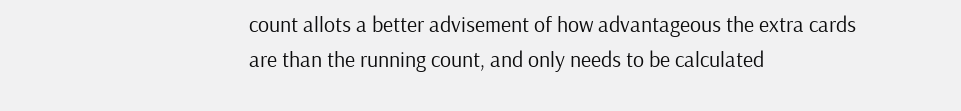count allots a better advisement of how advantageous the extra cards are than the running count, and only needs to be calculated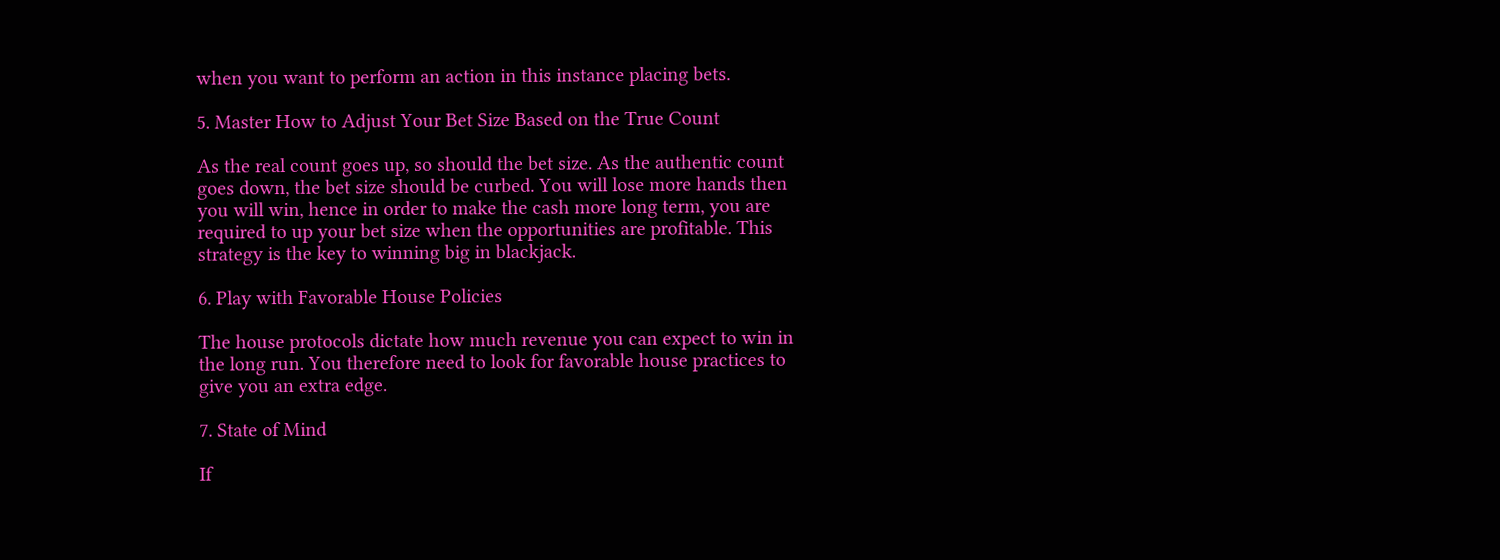when you want to perform an action in this instance placing bets.

5. Master How to Adjust Your Bet Size Based on the True Count

As the real count goes up, so should the bet size. As the authentic count goes down, the bet size should be curbed. You will lose more hands then you will win, hence in order to make the cash more long term, you are required to up your bet size when the opportunities are profitable. This strategy is the key to winning big in blackjack.

6. Play with Favorable House Policies

The house protocols dictate how much revenue you can expect to win in the long run. You therefore need to look for favorable house practices to give you an extra edge.

7. State of Mind

If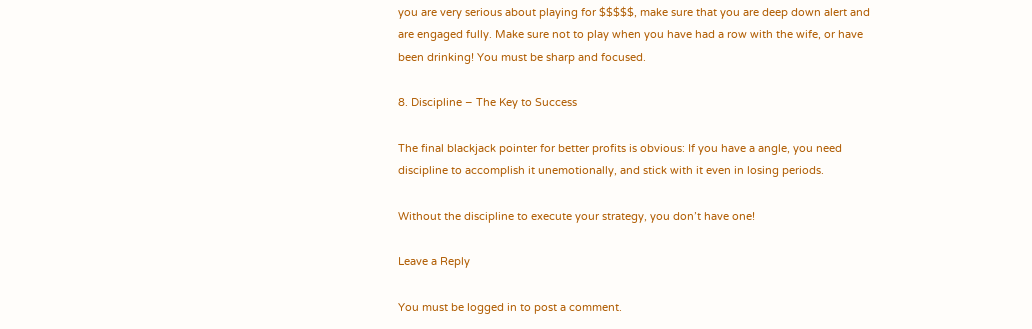you are very serious about playing for $$$$$, make sure that you are deep down alert and are engaged fully. Make sure not to play when you have had a row with the wife, or have been drinking! You must be sharp and focused.

8. Discipline – The Key to Success

The final blackjack pointer for better profits is obvious: If you have a angle, you need discipline to accomplish it unemotionally, and stick with it even in losing periods.

Without the discipline to execute your strategy, you don’t have one!

Leave a Reply

You must be logged in to post a comment.